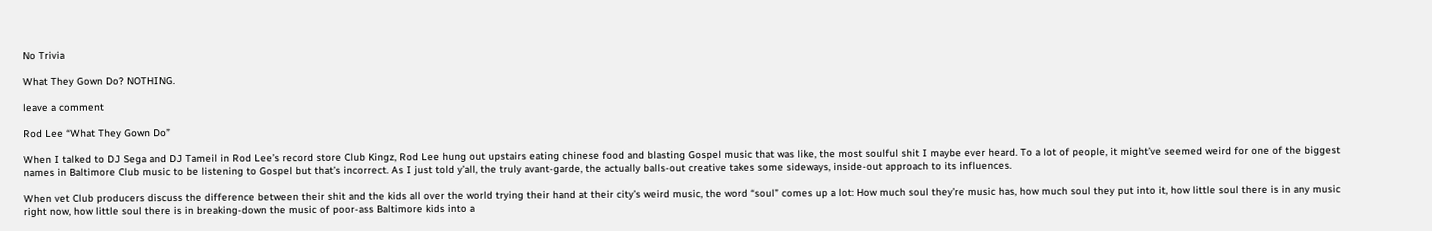No Trivia

What They Gown Do? NOTHING.

leave a comment

Rod Lee “What They Gown Do”

When I talked to DJ Sega and DJ Tameil in Rod Lee’s record store Club Kingz, Rod Lee hung out upstairs eating chinese food and blasting Gospel music that was like, the most soulful shit I maybe ever heard. To a lot of people, it might’ve seemed weird for one of the biggest names in Baltimore Club music to be listening to Gospel but that’s incorrect. As I just told y’all, the truly avant-garde, the actually balls-out creative takes some sideways, inside-out approach to its influences.

When vet Club producers discuss the difference between their shit and the kids all over the world trying their hand at their city’s weird music, the word “soul” comes up a lot: How much soul they’re music has, how much soul they put into it, how little soul there is in any music right now, how little soul there is in breaking-down the music of poor-ass Baltimore kids into a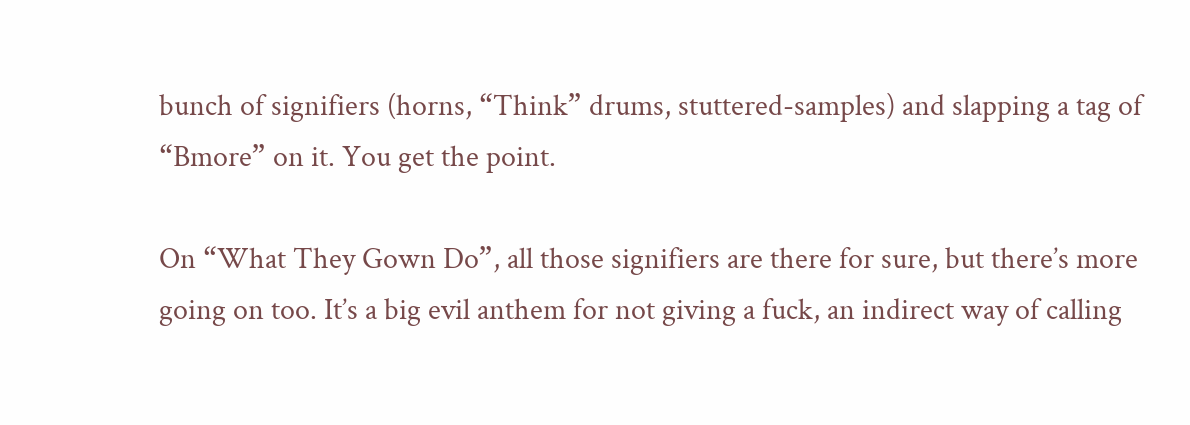bunch of signifiers (horns, “Think” drums, stuttered-samples) and slapping a tag of “Bmore” on it. You get the point.

On “What They Gown Do”, all those signifiers are there for sure, but there’s more going on too. It’s a big evil anthem for not giving a fuck, an indirect way of calling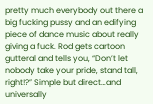pretty much everybody out there a big fucking pussy and an edifying piece of dance music about really giving a fuck. Rod gets cartoon gutteral and tells you, “Don’t let nobody take your pride, stand tall, right!?” Simple but direct…and universally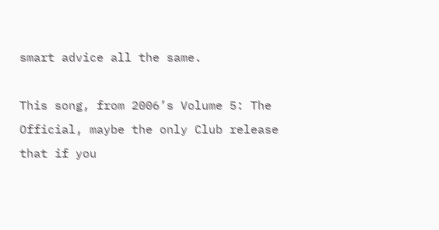smart advice all the same.

This song, from 2006’s Volume 5: The Official, maybe the only Club release that if you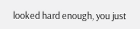looked hard enough, you just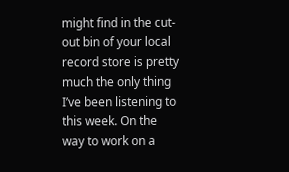might find in the cut-out bin of your local record store is pretty much the only thing I’ve been listening to this week. On the way to work on a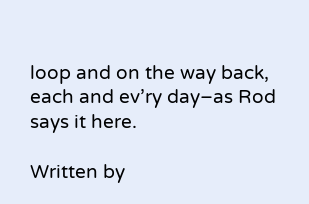loop and on the way back, each and ev’ry day–as Rod says it here.

Written by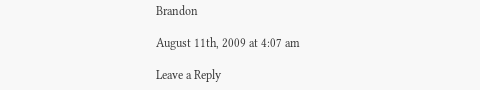Brandon

August 11th, 2009 at 4:07 am

Leave a Reply